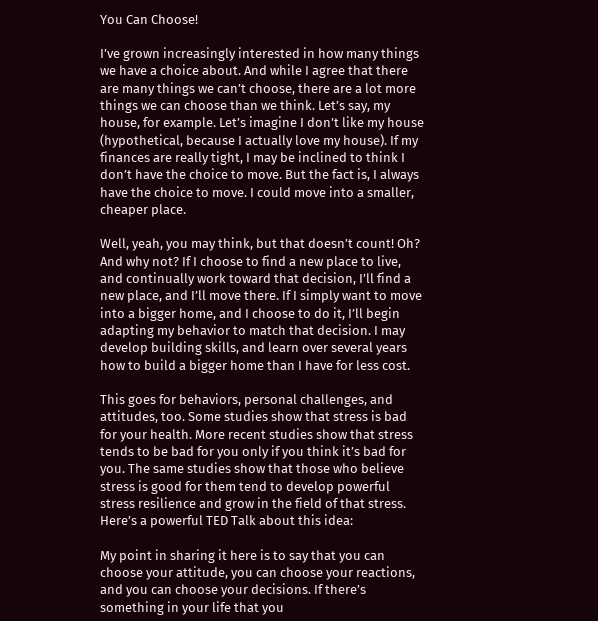You Can Choose!

I’ve grown increasingly interested in how many things we have a choice about. And while I agree that there are many things we can’t choose, there are a lot more things we can choose than we think. Let’s say, my house, for example. Let’s imagine I don’t like my house (hypothetical, because I actually love my house). If my finances are really tight, I may be inclined to think I don’t have the choice to move. But the fact is, I always have the choice to move. I could move into a smaller, cheaper place.

Well, yeah, you may think, but that doesn’t count! Oh? And why not? If I choose to find a new place to live, and continually work toward that decision, I’ll find a new place, and I’ll move there. If I simply want to move into a bigger home, and I choose to do it, I’ll begin adapting my behavior to match that decision. I may develop building skills, and learn over several years how to build a bigger home than I have for less cost.

This goes for behaviors, personal challenges, and attitudes, too. Some studies show that stress is bad for your health. More recent studies show that stress tends to be bad for you only if you think it’s bad for you. The same studies show that those who believe stress is good for them tend to develop powerful stress resilience and grow in the field of that stress. Here’s a powerful TED Talk about this idea:

My point in sharing it here is to say that you can choose your attitude, you can choose your reactions, and you can choose your decisions. If there’s something in your life that you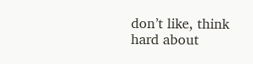don’t like, think hard about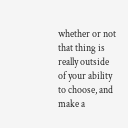whether or not that thing is really outside of your ability to choose, and make a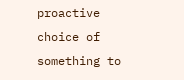proactive choice of something to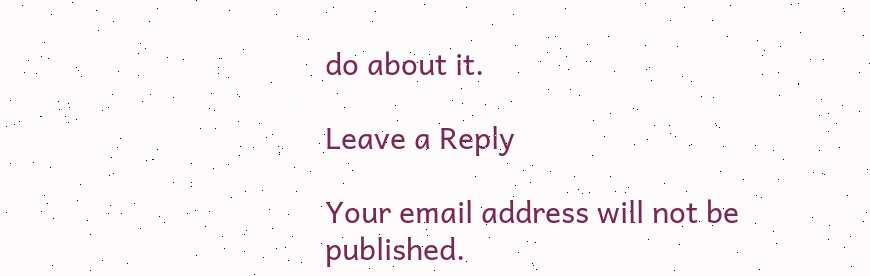do about it.

Leave a Reply

Your email address will not be published.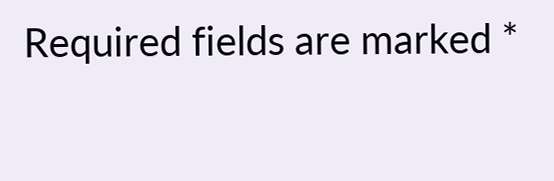Required fields are marked *